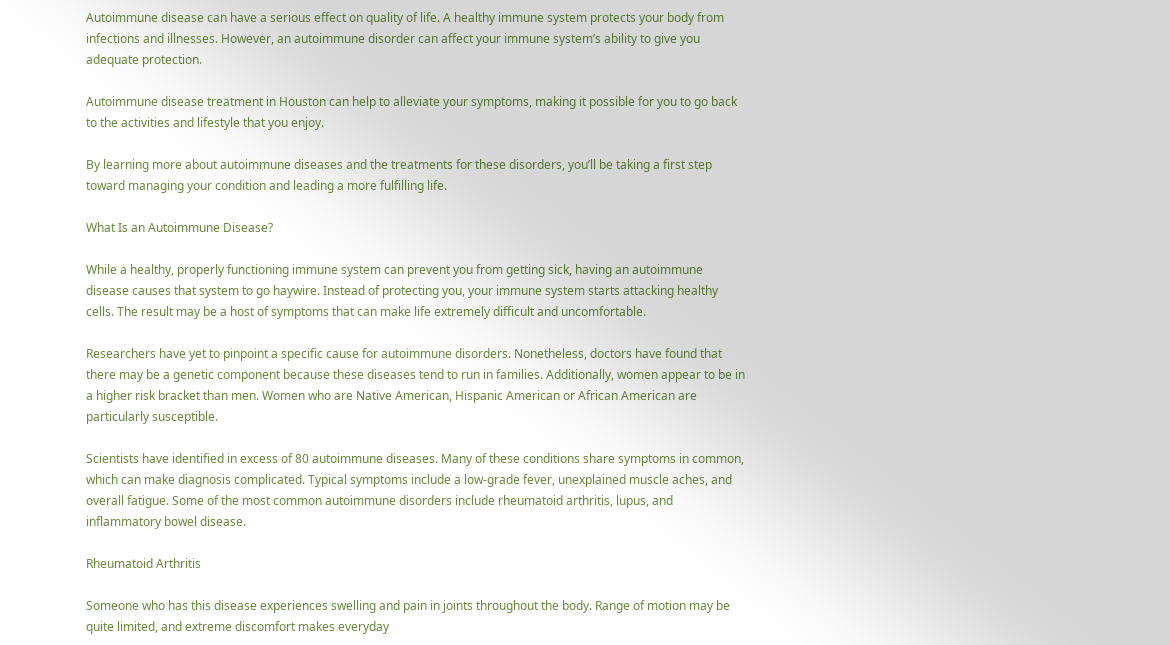Autoimmune disease can have a serious effect on quality of life. A healthy immune system protects your body from infections and illnesses. However, an autoimmune disorder can affect your immune system’s ability to give you adequate protection.

Autoimmune disease treatment in Houston can help to alleviate your symptoms, making it possible for you to go back to the activities and lifestyle that you enjoy.

By learning more about autoimmune diseases and the treatments for these disorders, you’ll be taking a first step toward managing your condition and leading a more fulfilling life.

What Is an Autoimmune Disease?

While a healthy, properly functioning immune system can prevent you from getting sick, having an autoimmune disease causes that system to go haywire. Instead of protecting you, your immune system starts attacking healthy cells. The result may be a host of symptoms that can make life extremely difficult and uncomfortable.

Researchers have yet to pinpoint a specific cause for autoimmune disorders. Nonetheless, doctors have found that there may be a genetic component because these diseases tend to run in families. Additionally, women appear to be in a higher risk bracket than men. Women who are Native American, Hispanic American or African American are particularly susceptible.

Scientists have identified in excess of 80 autoimmune diseases. Many of these conditions share symptoms in common, which can make diagnosis complicated. Typical symptoms include a low-grade fever, unexplained muscle aches, and overall fatigue. Some of the most common autoimmune disorders include rheumatoid arthritis, lupus, and inflammatory bowel disease.

Rheumatoid Arthritis

Someone who has this disease experiences swelling and pain in joints throughout the body. Range of motion may be quite limited, and extreme discomfort makes everyday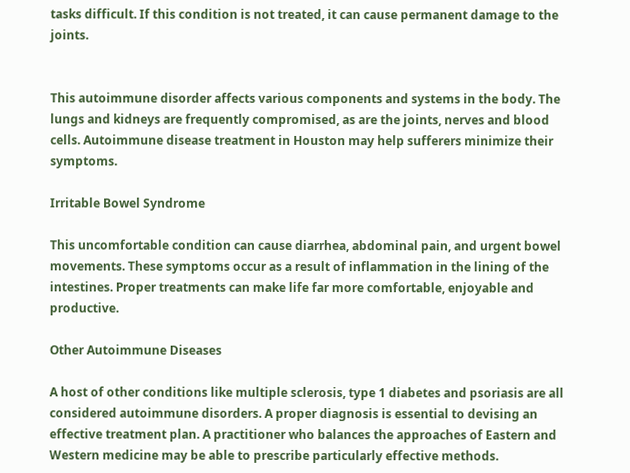tasks difficult. If this condition is not treated, it can cause permanent damage to the joints.


This autoimmune disorder affects various components and systems in the body. The lungs and kidneys are frequently compromised, as are the joints, nerves and blood cells. Autoimmune disease treatment in Houston may help sufferers minimize their symptoms.

Irritable Bowel Syndrome

This uncomfortable condition can cause diarrhea, abdominal pain, and urgent bowel movements. These symptoms occur as a result of inflammation in the lining of the intestines. Proper treatments can make life far more comfortable, enjoyable and productive.

Other Autoimmune Diseases

A host of other conditions like multiple sclerosis, type 1 diabetes and psoriasis are all considered autoimmune disorders. A proper diagnosis is essential to devising an effective treatment plan. A practitioner who balances the approaches of Eastern and Western medicine may be able to prescribe particularly effective methods.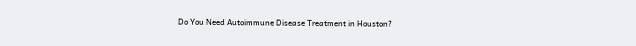Do You Need Autoimmune Disease Treatment in Houston?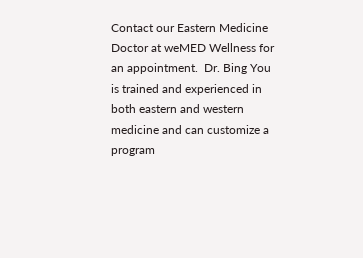Contact our Eastern Medicine Doctor at weMED Wellness for an appointment.  Dr. Bing You is trained and experienced in both eastern and western medicine and can customize a program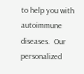to help you with autoimmune diseases.  Our personalized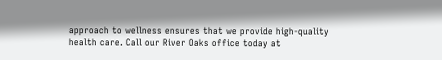approach to wellness ensures that we provide high-quality health care. Call our River Oaks office today at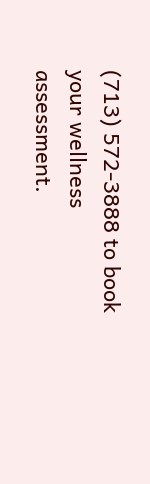(713) 572-3888 to book your wellness assessment.